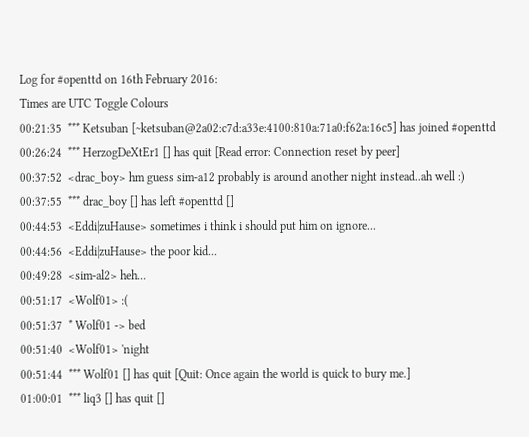Log for #openttd on 16th February 2016:
Times are UTC Toggle Colours
00:21:35  *** Ketsuban [~ketsuban@2a02:c7d:a33e:4100:810a:71a0:f62a:16c5] has joined #openttd
00:26:24  *** HerzogDeXtEr1 [] has quit [Read error: Connection reset by peer]
00:37:52  <drac_boy> hm guess sim-a12 probably is around another night instead..ah well :)
00:37:55  *** drac_boy [] has left #openttd []
00:44:53  <Eddi|zuHause> sometimes i think i should put him on ignore...
00:44:56  <Eddi|zuHause> the poor kid...
00:49:28  <sim-al2> heh...
00:51:17  <Wolf01> :(
00:51:37  * Wolf01 -> bed
00:51:40  <Wolf01> 'night
00:51:44  *** Wolf01 [] has quit [Quit: Once again the world is quick to bury me.]
01:00:01  *** liq3 [] has quit []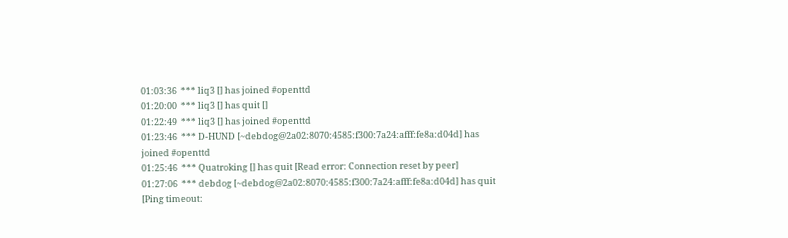01:03:36  *** liq3 [] has joined #openttd
01:20:00  *** liq3 [] has quit []
01:22:49  *** liq3 [] has joined #openttd
01:23:46  *** D-HUND [~debdog@2a02:8070:4585:f300:7a24:afff:fe8a:d04d] has joined #openttd
01:25:46  *** Quatroking [] has quit [Read error: Connection reset by peer]
01:27:06  *** debdog [~debdog@2a02:8070:4585:f300:7a24:afff:fe8a:d04d] has quit [Ping timeout: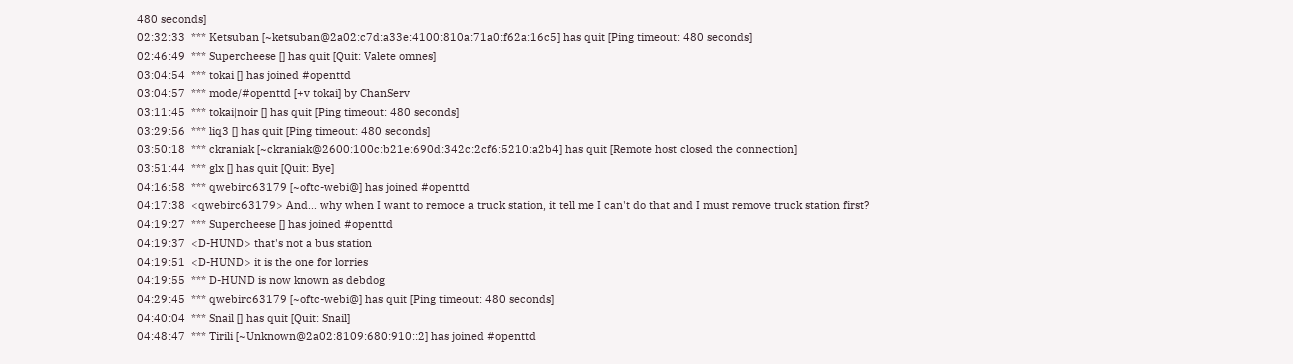480 seconds]
02:32:33  *** Ketsuban [~ketsuban@2a02:c7d:a33e:4100:810a:71a0:f62a:16c5] has quit [Ping timeout: 480 seconds]
02:46:49  *** Supercheese [] has quit [Quit: Valete omnes]
03:04:54  *** tokai [] has joined #openttd
03:04:57  *** mode/#openttd [+v tokai] by ChanServ
03:11:45  *** tokai|noir [] has quit [Ping timeout: 480 seconds]
03:29:56  *** liq3 [] has quit [Ping timeout: 480 seconds]
03:50:18  *** ckraniak [~ckraniak@2600:100c:b21e:690d:342c:2cf6:5210:a2b4] has quit [Remote host closed the connection]
03:51:44  *** glx [] has quit [Quit: Bye]
04:16:58  *** qwebirc63179 [~oftc-webi@] has joined #openttd
04:17:38  <qwebirc63179> And... why when I want to remoce a truck station, it tell me I can't do that and I must remove truck station first?
04:19:27  *** Supercheese [] has joined #openttd
04:19:37  <D-HUND> that's not a bus station
04:19:51  <D-HUND> it is the one for lorries
04:19:55  *** D-HUND is now known as debdog
04:29:45  *** qwebirc63179 [~oftc-webi@] has quit [Ping timeout: 480 seconds]
04:40:04  *** Snail [] has quit [Quit: Snail]
04:48:47  *** Tirili [~Unknown@2a02:8109:680:910::2] has joined #openttd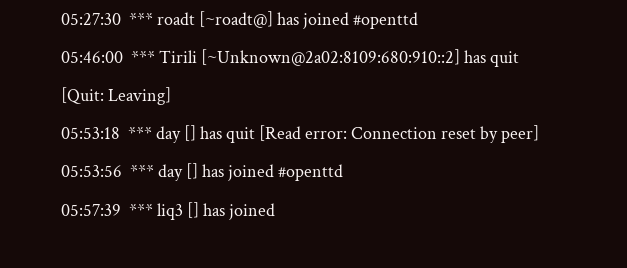05:27:30  *** roadt [~roadt@] has joined #openttd
05:46:00  *** Tirili [~Unknown@2a02:8109:680:910::2] has quit [Quit: Leaving]
05:53:18  *** day [] has quit [Read error: Connection reset by peer]
05:53:56  *** day [] has joined #openttd
05:57:39  *** liq3 [] has joined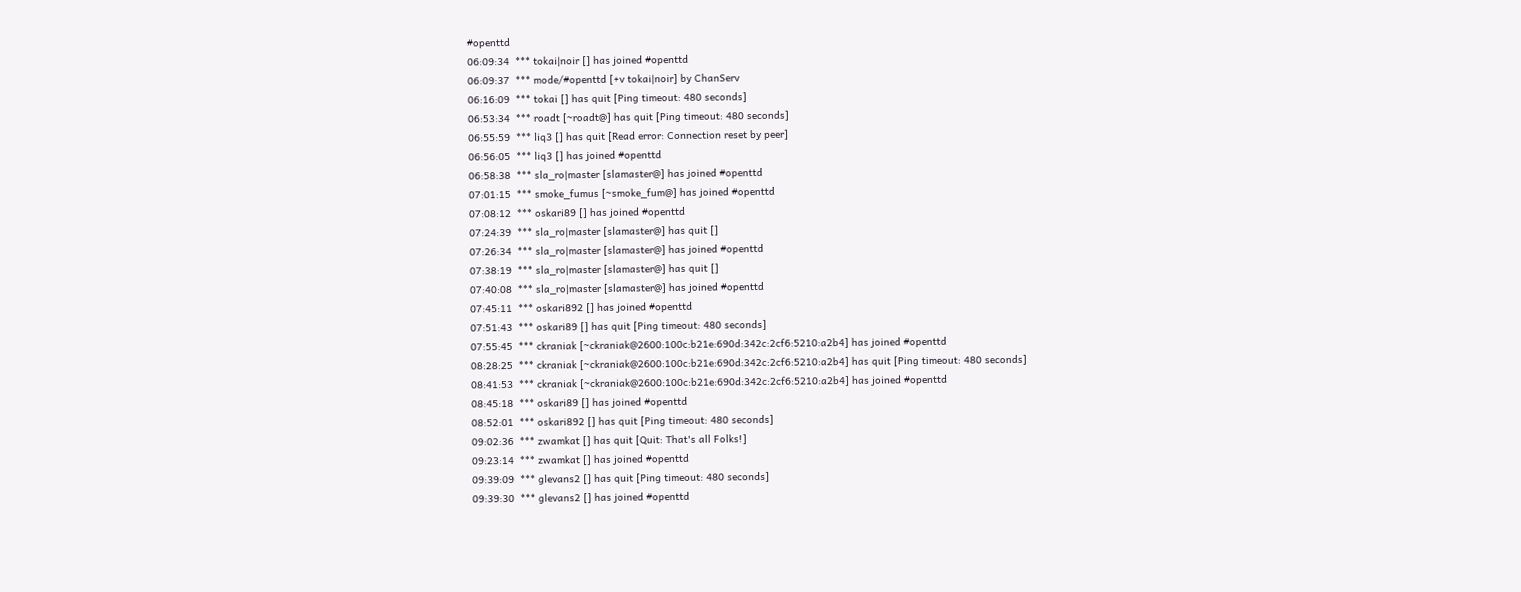#openttd
06:09:34  *** tokai|noir [] has joined #openttd
06:09:37  *** mode/#openttd [+v tokai|noir] by ChanServ
06:16:09  *** tokai [] has quit [Ping timeout: 480 seconds]
06:53:34  *** roadt [~roadt@] has quit [Ping timeout: 480 seconds]
06:55:59  *** liq3 [] has quit [Read error: Connection reset by peer]
06:56:05  *** liq3 [] has joined #openttd
06:58:38  *** sla_ro|master [slamaster@] has joined #openttd
07:01:15  *** smoke_fumus [~smoke_fum@] has joined #openttd
07:08:12  *** oskari89 [] has joined #openttd
07:24:39  *** sla_ro|master [slamaster@] has quit []
07:26:34  *** sla_ro|master [slamaster@] has joined #openttd
07:38:19  *** sla_ro|master [slamaster@] has quit []
07:40:08  *** sla_ro|master [slamaster@] has joined #openttd
07:45:11  *** oskari892 [] has joined #openttd
07:51:43  *** oskari89 [] has quit [Ping timeout: 480 seconds]
07:55:45  *** ckraniak [~ckraniak@2600:100c:b21e:690d:342c:2cf6:5210:a2b4] has joined #openttd
08:28:25  *** ckraniak [~ckraniak@2600:100c:b21e:690d:342c:2cf6:5210:a2b4] has quit [Ping timeout: 480 seconds]
08:41:53  *** ckraniak [~ckraniak@2600:100c:b21e:690d:342c:2cf6:5210:a2b4] has joined #openttd
08:45:18  *** oskari89 [] has joined #openttd
08:52:01  *** oskari892 [] has quit [Ping timeout: 480 seconds]
09:02:36  *** zwamkat [] has quit [Quit: That's all Folks!]
09:23:14  *** zwamkat [] has joined #openttd
09:39:09  *** glevans2 [] has quit [Ping timeout: 480 seconds]
09:39:30  *** glevans2 [] has joined #openttd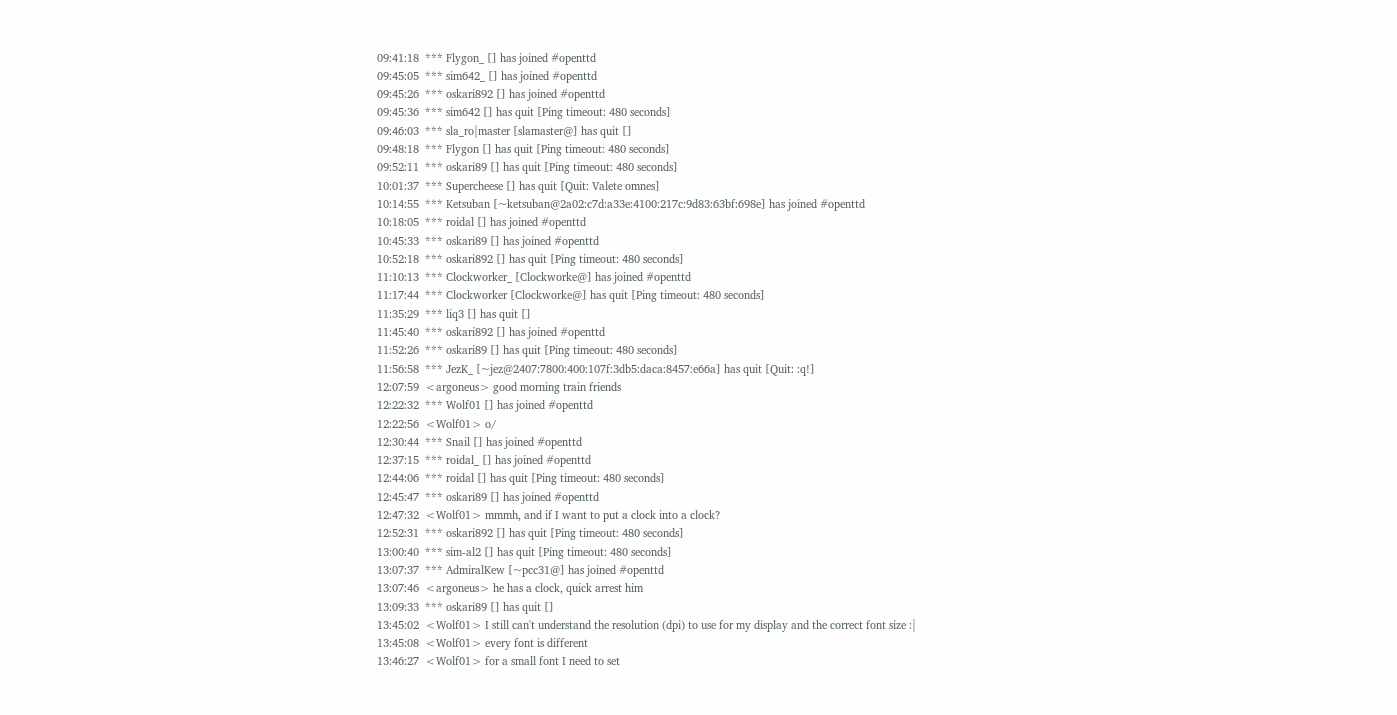09:41:18  *** Flygon_ [] has joined #openttd
09:45:05  *** sim642_ [] has joined #openttd
09:45:26  *** oskari892 [] has joined #openttd
09:45:36  *** sim642 [] has quit [Ping timeout: 480 seconds]
09:46:03  *** sla_ro|master [slamaster@] has quit []
09:48:18  *** Flygon [] has quit [Ping timeout: 480 seconds]
09:52:11  *** oskari89 [] has quit [Ping timeout: 480 seconds]
10:01:37  *** Supercheese [] has quit [Quit: Valete omnes]
10:14:55  *** Ketsuban [~ketsuban@2a02:c7d:a33e:4100:217c:9d83:63bf:698e] has joined #openttd
10:18:05  *** roidal [] has joined #openttd
10:45:33  *** oskari89 [] has joined #openttd
10:52:18  *** oskari892 [] has quit [Ping timeout: 480 seconds]
11:10:13  *** Clockworker_ [Clockworke@] has joined #openttd
11:17:44  *** Clockworker [Clockworke@] has quit [Ping timeout: 480 seconds]
11:35:29  *** liq3 [] has quit []
11:45:40  *** oskari892 [] has joined #openttd
11:52:26  *** oskari89 [] has quit [Ping timeout: 480 seconds]
11:56:58  *** JezK_ [~jez@2407:7800:400:107f:3db5:daca:8457:e66a] has quit [Quit: :q!]
12:07:59  <argoneus> good morning train friends
12:22:32  *** Wolf01 [] has joined #openttd
12:22:56  <Wolf01> o/
12:30:44  *** Snail [] has joined #openttd
12:37:15  *** roidal_ [] has joined #openttd
12:44:06  *** roidal [] has quit [Ping timeout: 480 seconds]
12:45:47  *** oskari89 [] has joined #openttd
12:47:32  <Wolf01> mmmh, and if I want to put a clock into a clock?
12:52:31  *** oskari892 [] has quit [Ping timeout: 480 seconds]
13:00:40  *** sim-al2 [] has quit [Ping timeout: 480 seconds]
13:07:37  *** AdmiralKew [~pcc31@] has joined #openttd
13:07:46  <argoneus> he has a clock, quick arrest him
13:09:33  *** oskari89 [] has quit []
13:45:02  <Wolf01> I still can't understand the resolution (dpi) to use for my display and the correct font size :|
13:45:08  <Wolf01> every font is different
13:46:27  <Wolf01> for a small font I need to set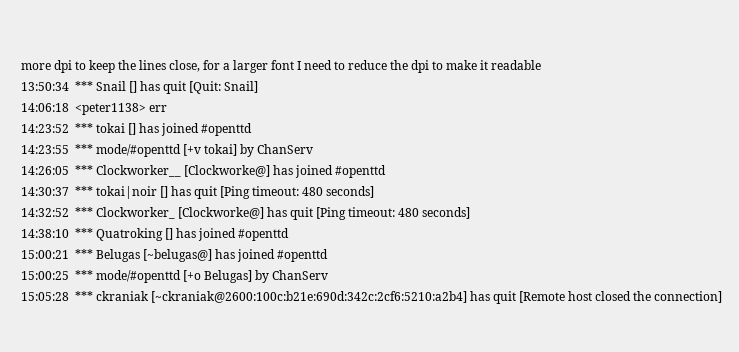more dpi to keep the lines close, for a larger font I need to reduce the dpi to make it readable
13:50:34  *** Snail [] has quit [Quit: Snail]
14:06:18  <peter1138> err
14:23:52  *** tokai [] has joined #openttd
14:23:55  *** mode/#openttd [+v tokai] by ChanServ
14:26:05  *** Clockworker__ [Clockworke@] has joined #openttd
14:30:37  *** tokai|noir [] has quit [Ping timeout: 480 seconds]
14:32:52  *** Clockworker_ [Clockworke@] has quit [Ping timeout: 480 seconds]
14:38:10  *** Quatroking [] has joined #openttd
15:00:21  *** Belugas [~belugas@] has joined #openttd
15:00:25  *** mode/#openttd [+o Belugas] by ChanServ
15:05:28  *** ckraniak [~ckraniak@2600:100c:b21e:690d:342c:2cf6:5210:a2b4] has quit [Remote host closed the connection]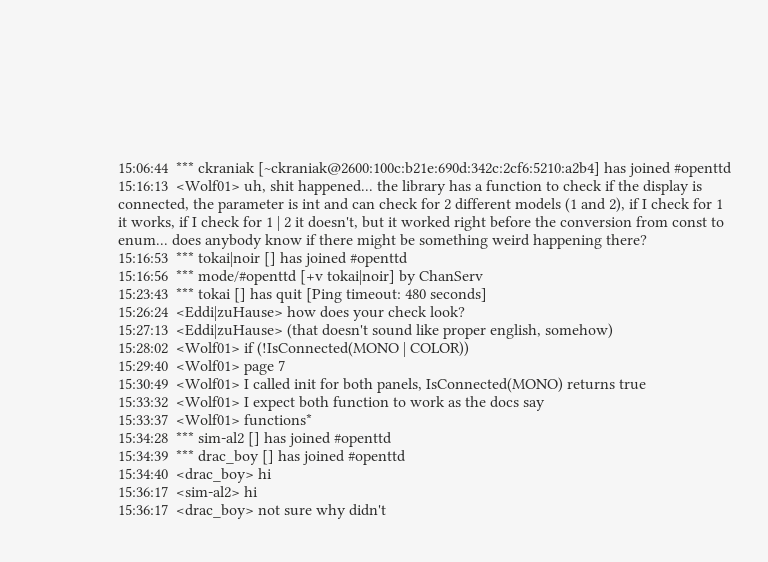15:06:44  *** ckraniak [~ckraniak@2600:100c:b21e:690d:342c:2cf6:5210:a2b4] has joined #openttd
15:16:13  <Wolf01> uh, shit happened... the library has a function to check if the display is connected, the parameter is int and can check for 2 different models (1 and 2), if I check for 1 it works, if I check for 1 | 2 it doesn't, but it worked right before the conversion from const to enum... does anybody know if there might be something weird happening there?
15:16:53  *** tokai|noir [] has joined #openttd
15:16:56  *** mode/#openttd [+v tokai|noir] by ChanServ
15:23:43  *** tokai [] has quit [Ping timeout: 480 seconds]
15:26:24  <Eddi|zuHause> how does your check look?
15:27:13  <Eddi|zuHause> (that doesn't sound like proper english, somehow)
15:28:02  <Wolf01> if (!IsConnected(MONO | COLOR))
15:29:40  <Wolf01> page 7
15:30:49  <Wolf01> I called init for both panels, IsConnected(MONO) returns true
15:33:32  <Wolf01> I expect both function to work as the docs say
15:33:37  <Wolf01> functions*
15:34:28  *** sim-al2 [] has joined #openttd
15:34:39  *** drac_boy [] has joined #openttd
15:34:40  <drac_boy> hi
15:36:17  <sim-al2> hi
15:36:17  <drac_boy> not sure why didn't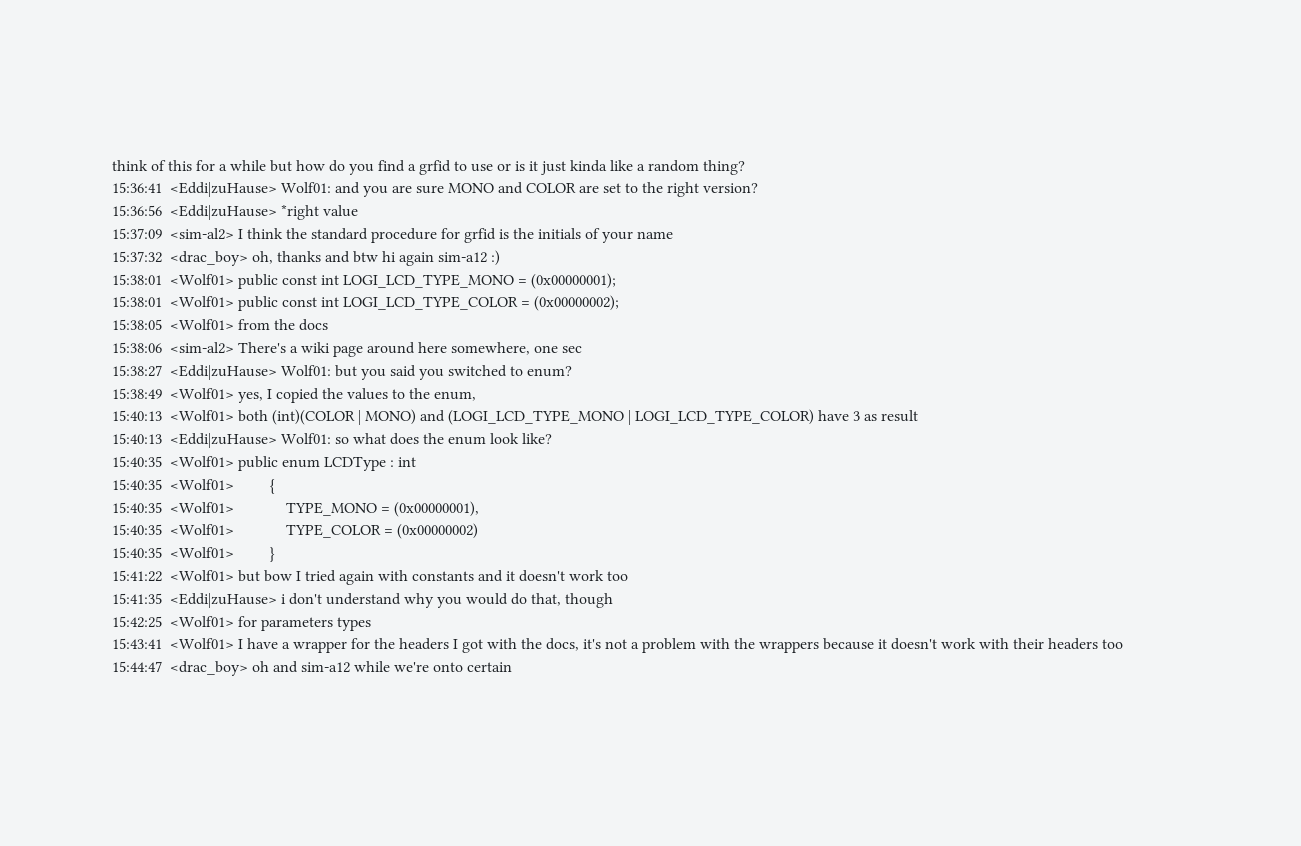think of this for a while but how do you find a grfid to use or is it just kinda like a random thing?
15:36:41  <Eddi|zuHause> Wolf01: and you are sure MONO and COLOR are set to the right version?
15:36:56  <Eddi|zuHause> *right value
15:37:09  <sim-al2> I think the standard procedure for grfid is the initials of your name
15:37:32  <drac_boy> oh, thanks and btw hi again sim-a12 :)
15:38:01  <Wolf01> public const int LOGI_LCD_TYPE_MONO = (0x00000001);
15:38:01  <Wolf01> public const int LOGI_LCD_TYPE_COLOR = (0x00000002);
15:38:05  <Wolf01> from the docs
15:38:06  <sim-al2> There's a wiki page around here somewhere, one sec
15:38:27  <Eddi|zuHause> Wolf01: but you said you switched to enum?
15:38:49  <Wolf01> yes, I copied the values to the enum,
15:40:13  <Wolf01> both (int)(COLOR | MONO) and (LOGI_LCD_TYPE_MONO | LOGI_LCD_TYPE_COLOR) have 3 as result
15:40:13  <Eddi|zuHause> Wolf01: so what does the enum look like?
15:40:35  <Wolf01> public enum LCDType : int
15:40:35  <Wolf01>         {
15:40:35  <Wolf01>             TYPE_MONO = (0x00000001),
15:40:35  <Wolf01>             TYPE_COLOR = (0x00000002)
15:40:35  <Wolf01>         }
15:41:22  <Wolf01> but bow I tried again with constants and it doesn't work too
15:41:35  <Eddi|zuHause> i don't understand why you would do that, though
15:42:25  <Wolf01> for parameters types
15:43:41  <Wolf01> I have a wrapper for the headers I got with the docs, it's not a problem with the wrappers because it doesn't work with their headers too
15:44:47  <drac_boy> oh and sim-a12 while we're onto certain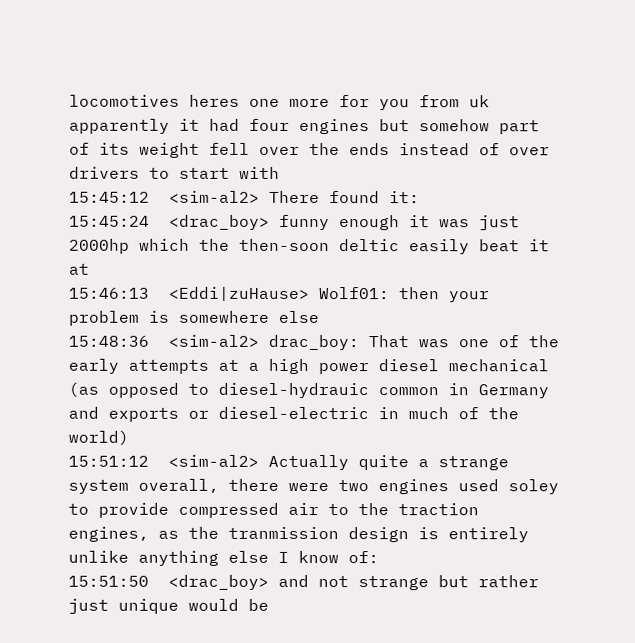locomotives heres one more for you from uk apparently it had four engines but somehow part of its weight fell over the ends instead of over drivers to start with
15:45:12  <sim-al2> There found it:
15:45:24  <drac_boy> funny enough it was just 2000hp which the then-soon deltic easily beat it at
15:46:13  <Eddi|zuHause> Wolf01: then your problem is somewhere else
15:48:36  <sim-al2> drac_boy: That was one of the early attempts at a high power diesel mechanical (as opposed to diesel-hydrauic common in Germany and exports or diesel-electric in much of the world)
15:51:12  <sim-al2> Actually quite a strange system overall, there were two engines used soley to provide compressed air to the traction engines, as the tranmission design is entirely unlike anything else I know of:
15:51:50  <drac_boy> and not strange but rather just unique would be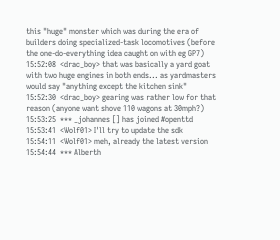this "huge" monster which was during the era of builders doing specialized-task locomotives (before the one-do-everything idea caught on with eg GP7)
15:52:08  <drac_boy> that was basically a yard goat with two huge engines in both ends... as yardmasters would say "anything except the kitchen sink"
15:52:30  <drac_boy> gearing was rather low for that reason (anyone want shove 110 wagons at 30mph?)
15:53:25  *** _johannes [] has joined #openttd
15:53:41  <Wolf01> I'll try to update the sdk
15:54:11  <Wolf01> meh, already the latest version
15:54:44  *** Alberth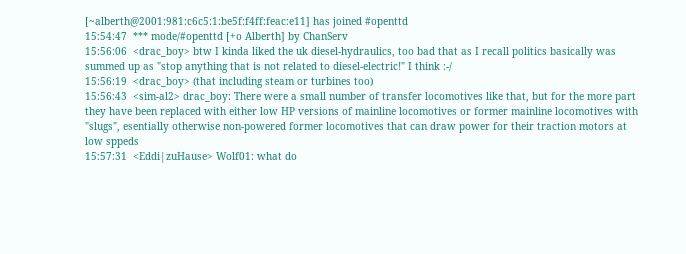[~alberth@2001:981:c6c5:1:be5f:f4ff:feac:e11] has joined #openttd
15:54:47  *** mode/#openttd [+o Alberth] by ChanServ
15:56:06  <drac_boy> btw I kinda liked the uk diesel-hydraulics, too bad that as I recall politics basically was summed up as "stop anything that is not related to diesel-electric!" I think :-/
15:56:19  <drac_boy> (that including steam or turbines too)
15:56:43  <sim-al2> drac_boy: There were a small number of transfer locomotives like that, but for the more part they have been replaced with either low HP versions of mainline locomotives or former mainline locomotives with "slugs", esentially otherwise non-powered former locomotives that can draw power for their traction motors at low sppeds
15:57:31  <Eddi|zuHause> Wolf01: what do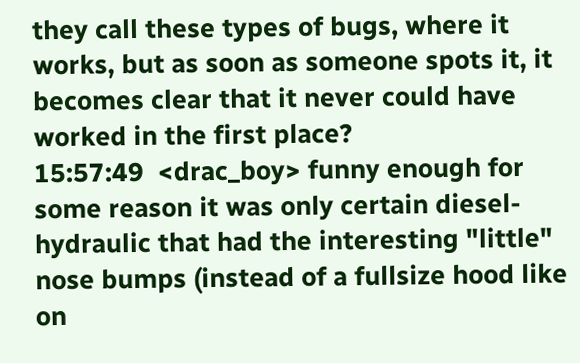they call these types of bugs, where it works, but as soon as someone spots it, it becomes clear that it never could have worked in the first place?
15:57:49  <drac_boy> funny enough for some reason it was only certain diesel-hydraulic that had the interesting "little" nose bumps (instead of a fullsize hood like on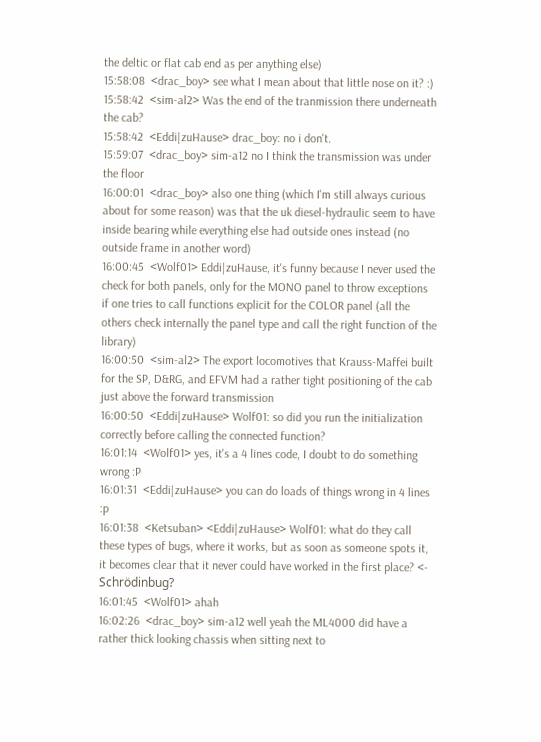the deltic or flat cab end as per anything else)
15:58:08  <drac_boy> see what I mean about that little nose on it? :)
15:58:42  <sim-al2> Was the end of the tranmission there underneath the cab?
15:58:42  <Eddi|zuHause> drac_boy: no i don't.
15:59:07  <drac_boy> sim-a12 no I think the transmission was under the floor
16:00:01  <drac_boy> also one thing (which I'm still always curious about for some reason) was that the uk diesel-hydraulic seem to have inside bearing while everything else had outside ones instead (no outside frame in another word)
16:00:45  <Wolf01> Eddi|zuHause, it's funny because I never used the check for both panels, only for the MONO panel to throw exceptions if one tries to call functions explicit for the COLOR panel (all the others check internally the panel type and call the right function of the library)
16:00:50  <sim-al2> The export locomotives that Krauss-Maffei built for the SP, D&RG, and EFVM had a rather tight positioning of the cab just above the forward transmission
16:00:50  <Eddi|zuHause> Wolf01: so did you run the initialization correctly before calling the connected function?
16:01:14  <Wolf01> yes, it's a 4 lines code, I doubt to do something wrong :P
16:01:31  <Eddi|zuHause> you can do loads of things wrong in 4 lines :p
16:01:38  <Ketsuban> <Eddi|zuHause> Wolf01: what do they call these types of bugs, where it works, but as soon as someone spots it, it becomes clear that it never could have worked in the first place? <- Schrödinbug?
16:01:45  <Wolf01> ahah
16:02:26  <drac_boy> sim-a12 well yeah the ML4000 did have a rather thick looking chassis when sitting next to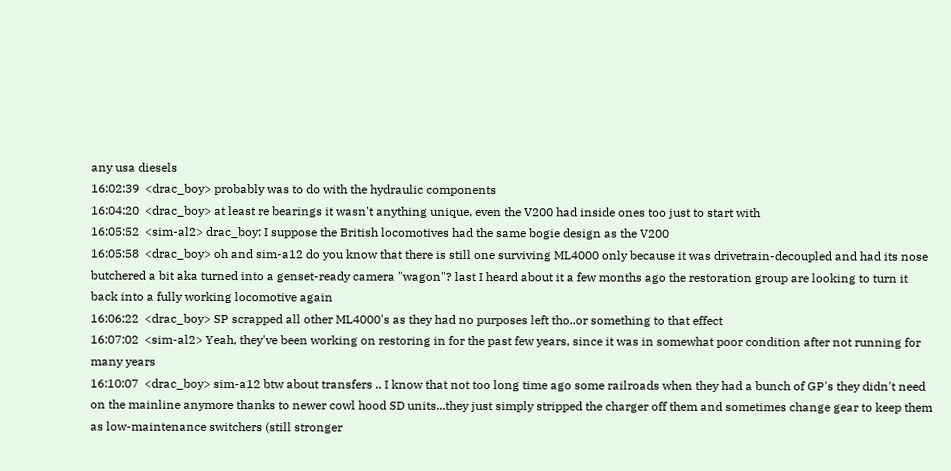any usa diesels
16:02:39  <drac_boy> probably was to do with the hydraulic components
16:04:20  <drac_boy> at least re bearings it wasn't anything unique, even the V200 had inside ones too just to start with
16:05:52  <sim-al2> drac_boy: I suppose the British locomotives had the same bogie design as the V200
16:05:58  <drac_boy> oh and sim-a12 do you know that there is still one surviving ML4000 only because it was drivetrain-decoupled and had its nose butchered a bit aka turned into a genset-ready camera "wagon"? last I heard about it a few months ago the restoration group are looking to turn it back into a fully working locomotive again
16:06:22  <drac_boy> SP scrapped all other ML4000's as they had no purposes left tho..or something to that effect
16:07:02  <sim-al2> Yeah, they've been working on restoring in for the past few years, since it was in somewhat poor condition after not running for many years
16:10:07  <drac_boy> sim-a12 btw about transfers .. I know that not too long time ago some railroads when they had a bunch of GP's they didn't need on the mainline anymore thanks to newer cowl hood SD units...they just simply stripped the charger off them and sometimes change gear to keep them as low-maintenance switchers (still stronger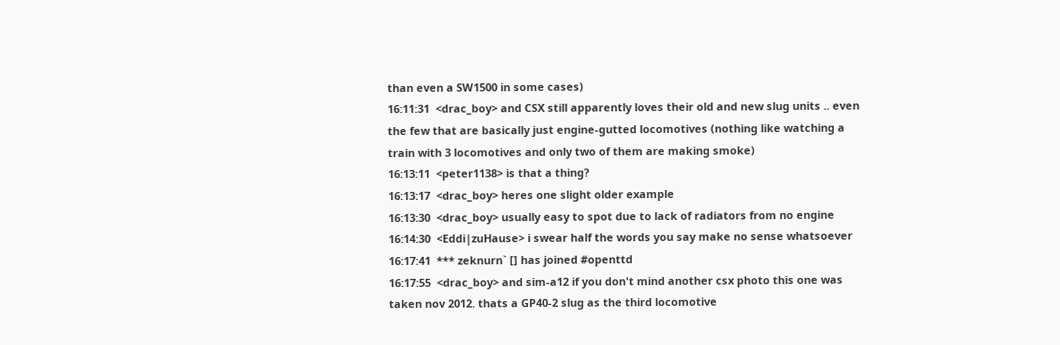than even a SW1500 in some cases)
16:11:31  <drac_boy> and CSX still apparently loves their old and new slug units .. even the few that are basically just engine-gutted locomotives (nothing like watching a train with 3 locomotives and only two of them are making smoke)
16:13:11  <peter1138> is that a thing?
16:13:17  <drac_boy> heres one slight older example
16:13:30  <drac_boy> usually easy to spot due to lack of radiators from no engine
16:14:30  <Eddi|zuHause> i swear half the words you say make no sense whatsoever
16:17:41  *** zeknurn` [] has joined #openttd
16:17:55  <drac_boy> and sim-a12 if you don't mind another csx photo this one was taken nov 2012. thats a GP40-2 slug as the third locomotive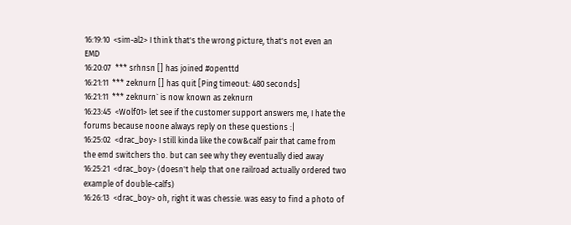16:19:10  <sim-al2> I think that's the wrong picture, that's not even an EMD
16:20:07  *** srhnsn [] has joined #openttd
16:21:11  *** zeknurn [] has quit [Ping timeout: 480 seconds]
16:21:11  *** zeknurn` is now known as zeknurn
16:23:45  <Wolf01> let see if the customer support answers me, I hate the forums because noone always reply on these questions :|
16:25:02  <drac_boy> I still kinda like the cow&calf pair that came from the emd switchers tho. but can see why they eventually died away
16:25:21  <drac_boy> (doesn't help that one railroad actually ordered two example of double-calfs)
16:26:13  <drac_boy> oh, right it was chessie. was easy to find a photo of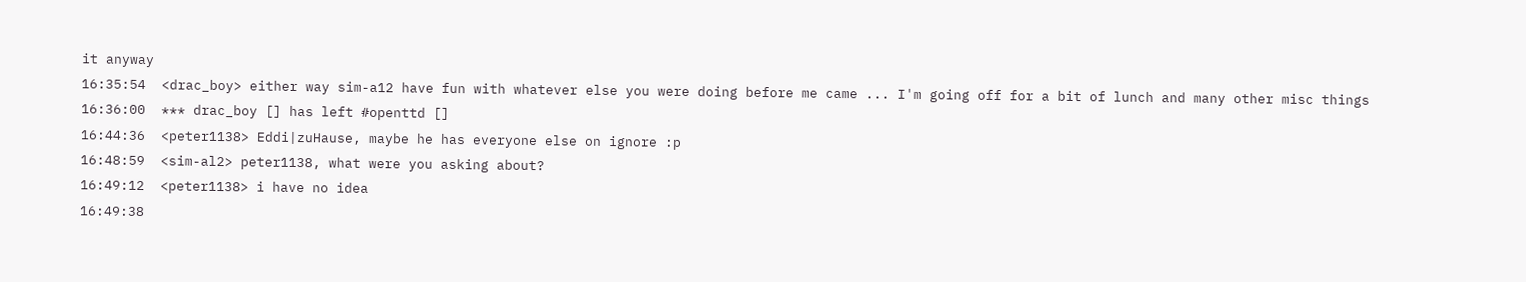it anyway
16:35:54  <drac_boy> either way sim-a12 have fun with whatever else you were doing before me came ... I'm going off for a bit of lunch and many other misc things
16:36:00  *** drac_boy [] has left #openttd []
16:44:36  <peter1138> Eddi|zuHause, maybe he has everyone else on ignore :p
16:48:59  <sim-al2> peter1138, what were you asking about?
16:49:12  <peter1138> i have no idea
16:49:38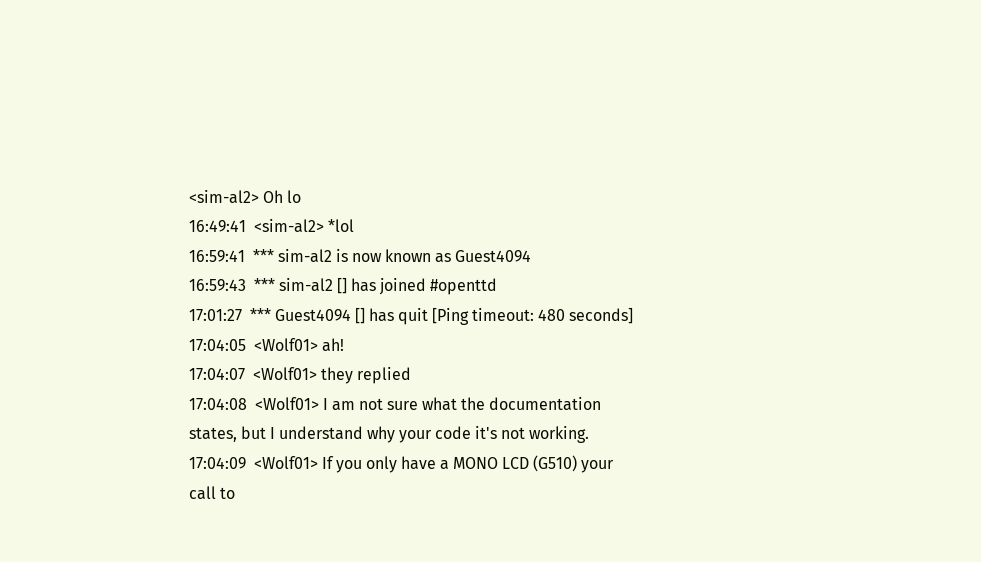<sim-al2> Oh lo
16:49:41  <sim-al2> *lol
16:59:41  *** sim-al2 is now known as Guest4094
16:59:43  *** sim-al2 [] has joined #openttd
17:01:27  *** Guest4094 [] has quit [Ping timeout: 480 seconds]
17:04:05  <Wolf01> ah!
17:04:07  <Wolf01> they replied
17:04:08  <Wolf01> I am not sure what the documentation states, but I understand why your code it's not working.
17:04:09  <Wolf01> If you only have a MONO LCD (G510) your call to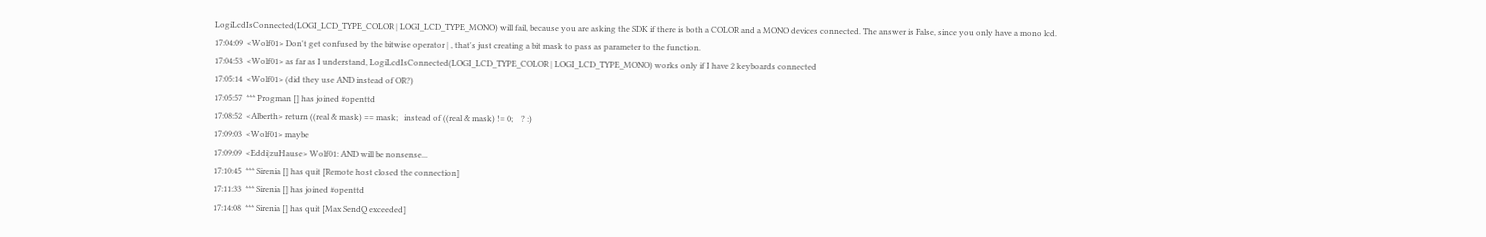LogiLcdIsConnected(LOGI_LCD_TYPE_COLOR | LOGI_LCD_TYPE_MONO) will fail, because you are asking the SDK if there is both a COLOR and a MONO devices connected. The answer is False, since you only have a mono lcd.
17:04:09  <Wolf01> Don't get confused by the bitwise operator | , that's just creating a bit mask to pass as parameter to the function.
17:04:53  <Wolf01> as far as I understand, LogiLcdIsConnected(LOGI_LCD_TYPE_COLOR | LOGI_LCD_TYPE_MONO) works only if I have 2 keyboards connected
17:05:14  <Wolf01> (did they use AND instead of OR?)
17:05:57  *** Progman [] has joined #openttd
17:08:52  <Alberth> return ((real & mask) == mask;   instead of ((real & mask) != 0;    ? :)
17:09:03  <Wolf01> maybe
17:09:09  <Eddi|zuHause> Wolf01: AND will be nonsense...
17:10:45  *** Sirenia [] has quit [Remote host closed the connection]
17:11:33  *** Sirenia [] has joined #openttd
17:14:08  *** Sirenia [] has quit [Max SendQ exceeded]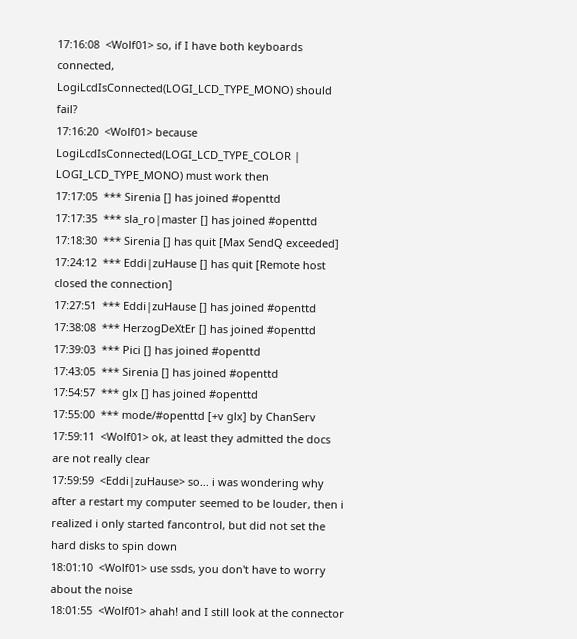17:16:08  <Wolf01> so, if I have both keyboards connected, LogiLcdIsConnected(LOGI_LCD_TYPE_MONO) should fail?
17:16:20  <Wolf01> because LogiLcdIsConnected(LOGI_LCD_TYPE_COLOR | LOGI_LCD_TYPE_MONO) must work then
17:17:05  *** Sirenia [] has joined #openttd
17:17:35  *** sla_ro|master [] has joined #openttd
17:18:30  *** Sirenia [] has quit [Max SendQ exceeded]
17:24:12  *** Eddi|zuHause [] has quit [Remote host closed the connection]
17:27:51  *** Eddi|zuHause [] has joined #openttd
17:38:08  *** HerzogDeXtEr [] has joined #openttd
17:39:03  *** Pici [] has joined #openttd
17:43:05  *** Sirenia [] has joined #openttd
17:54:57  *** glx [] has joined #openttd
17:55:00  *** mode/#openttd [+v glx] by ChanServ
17:59:11  <Wolf01> ok, at least they admitted the docs are not really clear
17:59:59  <Eddi|zuHause> so... i was wondering why after a restart my computer seemed to be louder, then i realized i only started fancontrol, but did not set the hard disks to spin down
18:01:10  <Wolf01> use ssds, you don't have to worry about the noise
18:01:55  <Wolf01> ahah! and I still look at the connector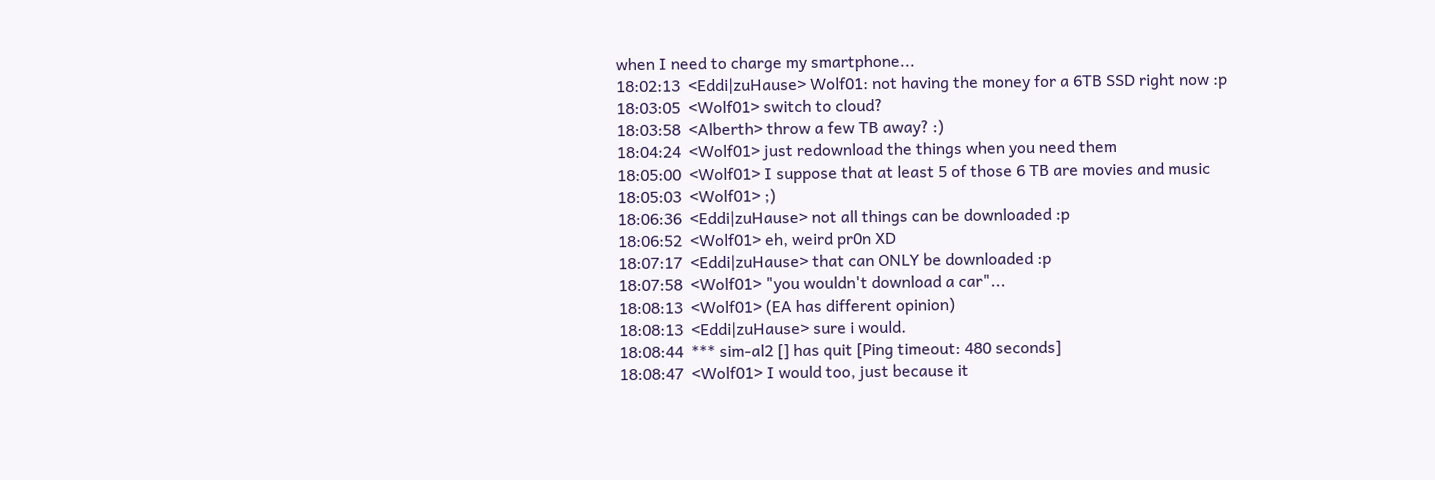when I need to charge my smartphone...
18:02:13  <Eddi|zuHause> Wolf01: not having the money for a 6TB SSD right now :p
18:03:05  <Wolf01> switch to cloud?
18:03:58  <Alberth> throw a few TB away? :)
18:04:24  <Wolf01> just redownload the things when you need them
18:05:00  <Wolf01> I suppose that at least 5 of those 6 TB are movies and music
18:05:03  <Wolf01> ;)
18:06:36  <Eddi|zuHause> not all things can be downloaded :p
18:06:52  <Wolf01> eh, weird pr0n XD
18:07:17  <Eddi|zuHause> that can ONLY be downloaded :p
18:07:58  <Wolf01> "you wouldn't download a car"...
18:08:13  <Wolf01> (EA has different opinion)
18:08:13  <Eddi|zuHause> sure i would.
18:08:44  *** sim-al2 [] has quit [Ping timeout: 480 seconds]
18:08:47  <Wolf01> I would too, just because it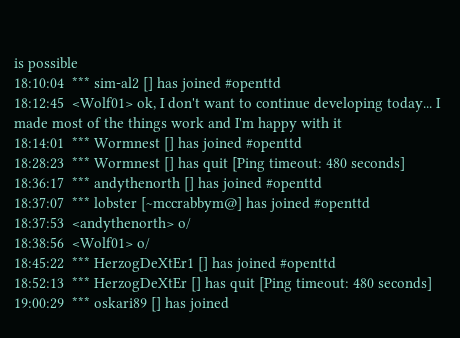is possible
18:10:04  *** sim-al2 [] has joined #openttd
18:12:45  <Wolf01> ok, I don't want to continue developing today... I made most of the things work and I'm happy with it
18:14:01  *** Wormnest [] has joined #openttd
18:28:23  *** Wormnest [] has quit [Ping timeout: 480 seconds]
18:36:17  *** andythenorth [] has joined #openttd
18:37:07  *** lobster [~mccrabbym@] has joined #openttd
18:37:53  <andythenorth> o/
18:38:56  <Wolf01> o/
18:45:22  *** HerzogDeXtEr1 [] has joined #openttd
18:52:13  *** HerzogDeXtEr [] has quit [Ping timeout: 480 seconds]
19:00:29  *** oskari89 [] has joined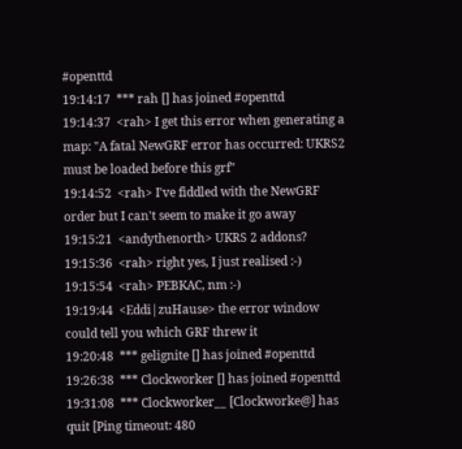#openttd
19:14:17  *** rah [] has joined #openttd
19:14:37  <rah> I get this error when generating a map: "A fatal NewGRF error has occurred: UKRS2 must be loaded before this grf"
19:14:52  <rah> I've fiddled with the NewGRF order but I can't seem to make it go away
19:15:21  <andythenorth> UKRS 2 addons?
19:15:36  <rah> right yes, I just realised :-)
19:15:54  <rah> PEBKAC, nm :-)
19:19:44  <Eddi|zuHause> the error window could tell you which GRF threw it
19:20:48  *** gelignite [] has joined #openttd
19:26:38  *** Clockworker [] has joined #openttd
19:31:08  *** Clockworker__ [Clockworke@] has quit [Ping timeout: 480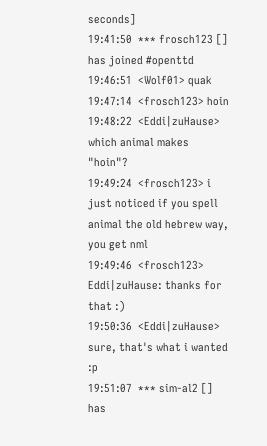seconds]
19:41:50  *** frosch123 [] has joined #openttd
19:46:51  <Wolf01> quak
19:47:14  <frosch123> hoin
19:48:22  <Eddi|zuHause> which animal makes "hoin"?
19:49:24  <frosch123> i just noticed if you spell animal the old hebrew way, you get nml
19:49:46  <frosch123> Eddi|zuHause: thanks for that :)
19:50:36  <Eddi|zuHause> sure, that's what i wanted :p
19:51:07  *** sim-al2 [] has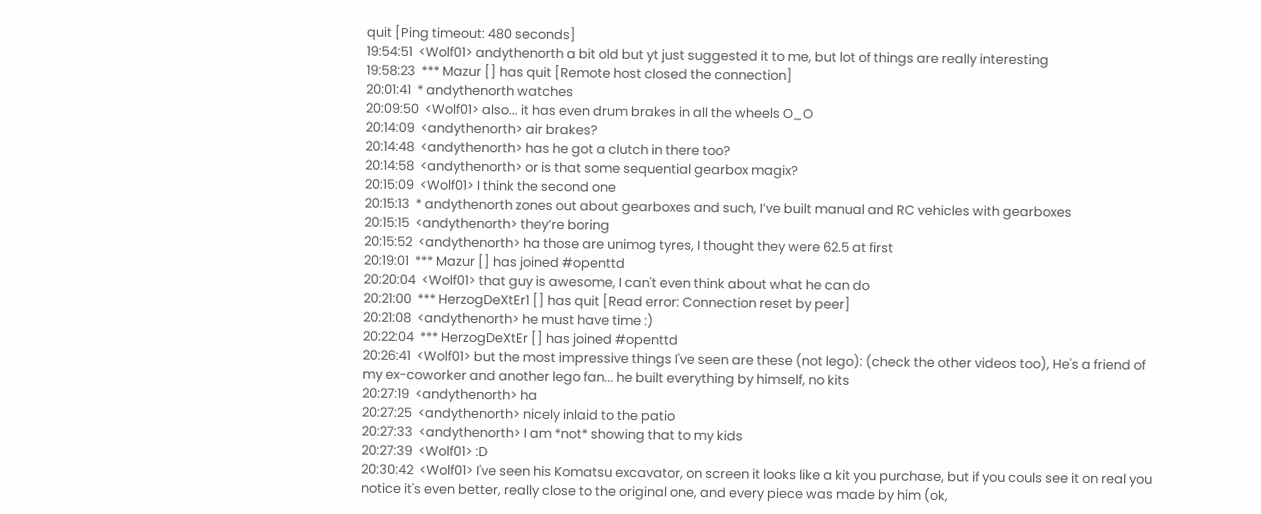quit [Ping timeout: 480 seconds]
19:54:51  <Wolf01> andythenorth a bit old but yt just suggested it to me, but lot of things are really interesting
19:58:23  *** Mazur [] has quit [Remote host closed the connection]
20:01:41  * andythenorth watches
20:09:50  <Wolf01> also... it has even drum brakes in all the wheels O_O
20:14:09  <andythenorth> air brakes?
20:14:48  <andythenorth> has he got a clutch in there too?
20:14:58  <andythenorth> or is that some sequential gearbox magix?
20:15:09  <Wolf01> I think the second one
20:15:13  * andythenorth zones out about gearboxes and such, I’ve built manual and RC vehicles with gearboxes
20:15:15  <andythenorth> they’re boring
20:15:52  <andythenorth> ha those are unimog tyres, I thought they were 62.5 at first
20:19:01  *** Mazur [] has joined #openttd
20:20:04  <Wolf01> that guy is awesome, I can't even think about what he can do
20:21:00  *** HerzogDeXtEr1 [] has quit [Read error: Connection reset by peer]
20:21:08  <andythenorth> he must have time :)
20:22:04  *** HerzogDeXtEr [] has joined #openttd
20:26:41  <Wolf01> but the most impressive things I've seen are these (not lego): (check the other videos too), He's a friend of my ex-coworker and another lego fan... he built everything by himself, no kits
20:27:19  <andythenorth> ha
20:27:25  <andythenorth> nicely inlaid to the patio
20:27:33  <andythenorth> I am *not* showing that to my kids
20:27:39  <Wolf01> :D
20:30:42  <Wolf01> I've seen his Komatsu excavator, on screen it looks like a kit you purchase, but if you couls see it on real you notice it's even better, really close to the original one, and every piece was made by him (ok,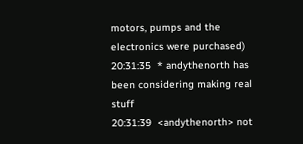motors, pumps and the electronics were purchased)
20:31:35  * andythenorth has been considering making real stuff
20:31:39  <andythenorth> not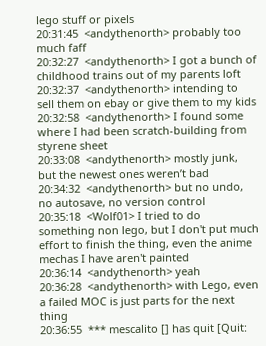lego stuff or pixels
20:31:45  <andythenorth> probably too much faff
20:32:27  <andythenorth> I got a bunch of childhood trains out of my parents loft
20:32:37  <andythenorth> intending to sell them on ebay or give them to my kids
20:32:58  <andythenorth> I found some where I had been scratch-building from styrene sheet
20:33:08  <andythenorth> mostly junk, but the newest ones weren’t bad
20:34:32  <andythenorth> but no undo, no autosave, no version control
20:35:18  <Wolf01> I tried to do something non lego, but I don't put much effort to finish the thing, even the anime mechas I have aren't painted
20:36:14  <andythenorth> yeah
20:36:28  <andythenorth> with Lego, even a failed MOC is just parts for the next thing
20:36:55  *** mescalito [] has quit [Quit: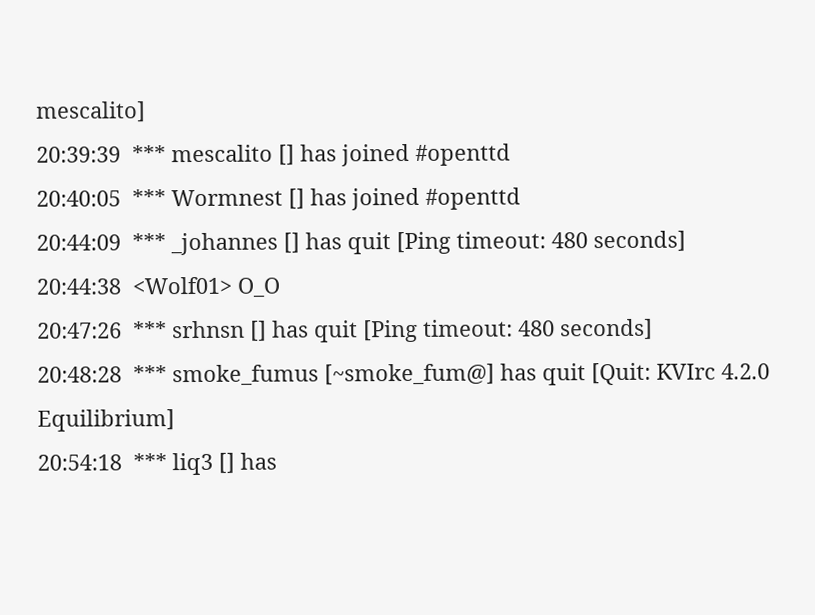mescalito]
20:39:39  *** mescalito [] has joined #openttd
20:40:05  *** Wormnest [] has joined #openttd
20:44:09  *** _johannes [] has quit [Ping timeout: 480 seconds]
20:44:38  <Wolf01> O_O
20:47:26  *** srhnsn [] has quit [Ping timeout: 480 seconds]
20:48:28  *** smoke_fumus [~smoke_fum@] has quit [Quit: KVIrc 4.2.0 Equilibrium]
20:54:18  *** liq3 [] has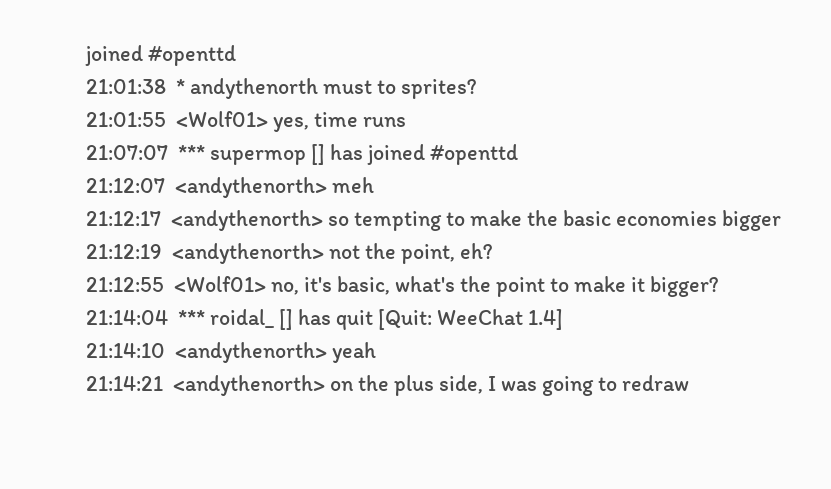joined #openttd
21:01:38  * andythenorth must to sprites?
21:01:55  <Wolf01> yes, time runs
21:07:07  *** supermop [] has joined #openttd
21:12:07  <andythenorth> meh
21:12:17  <andythenorth> so tempting to make the basic economies bigger
21:12:19  <andythenorth> not the point, eh?
21:12:55  <Wolf01> no, it's basic, what's the point to make it bigger?
21:14:04  *** roidal_ [] has quit [Quit: WeeChat 1.4]
21:14:10  <andythenorth> yeah
21:14:21  <andythenorth> on the plus side, I was going to redraw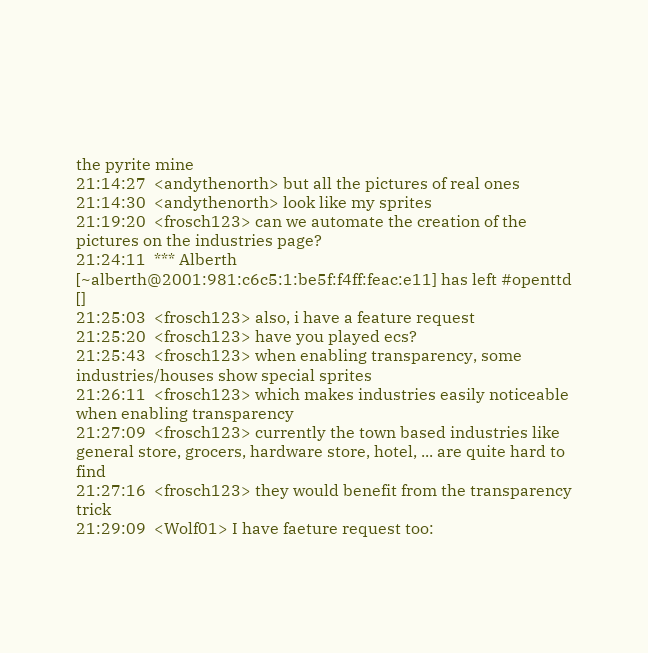the pyrite mine
21:14:27  <andythenorth> but all the pictures of real ones
21:14:30  <andythenorth> look like my sprites
21:19:20  <frosch123> can we automate the creation of the pictures on the industries page?
21:24:11  *** Alberth [~alberth@2001:981:c6c5:1:be5f:f4ff:feac:e11] has left #openttd []
21:25:03  <frosch123> also, i have a feature request
21:25:20  <frosch123> have you played ecs?
21:25:43  <frosch123> when enabling transparency, some industries/houses show special sprites
21:26:11  <frosch123> which makes industries easily noticeable when enabling transparency
21:27:09  <frosch123> currently the town based industries like general store, grocers, hardware store, hotel, ... are quite hard to find
21:27:16  <frosch123> they would benefit from the transparency trick
21:29:09  <Wolf01> I have faeture request too: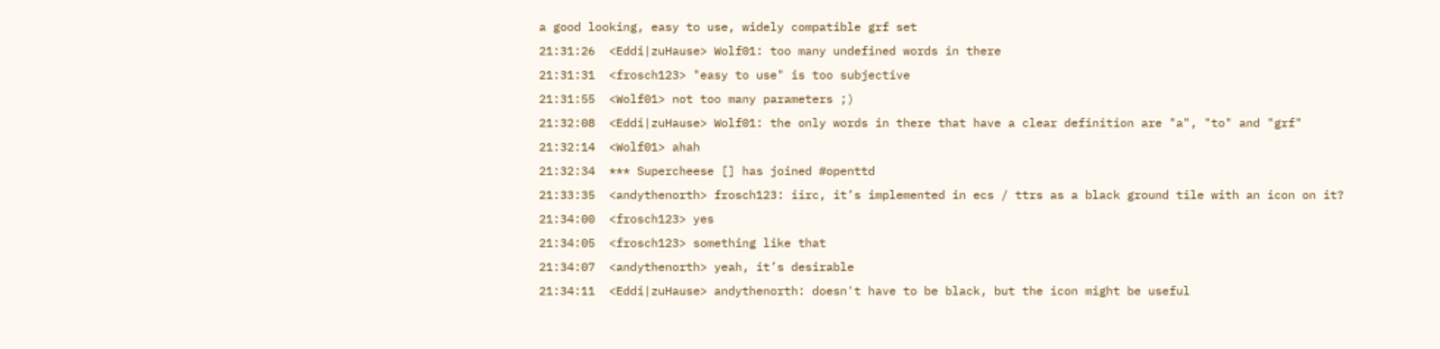a good looking, easy to use, widely compatible grf set
21:31:26  <Eddi|zuHause> Wolf01: too many undefined words in there
21:31:31  <frosch123> "easy to use" is too subjective
21:31:55  <Wolf01> not too many parameters ;)
21:32:08  <Eddi|zuHause> Wolf01: the only words in there that have a clear definition are "a", "to" and "grf"
21:32:14  <Wolf01> ahah
21:32:34  *** Supercheese [] has joined #openttd
21:33:35  <andythenorth> frosch123: iirc, it’s implemented in ecs / ttrs as a black ground tile with an icon on it?
21:34:00  <frosch123> yes
21:34:05  <frosch123> something like that
21:34:07  <andythenorth> yeah, it’s desirable
21:34:11  <Eddi|zuHause> andythenorth: doesn't have to be black, but the icon might be useful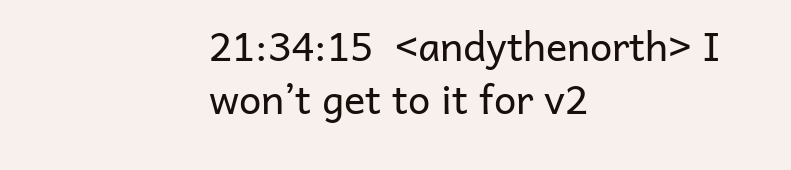21:34:15  <andythenorth> I won’t get to it for v2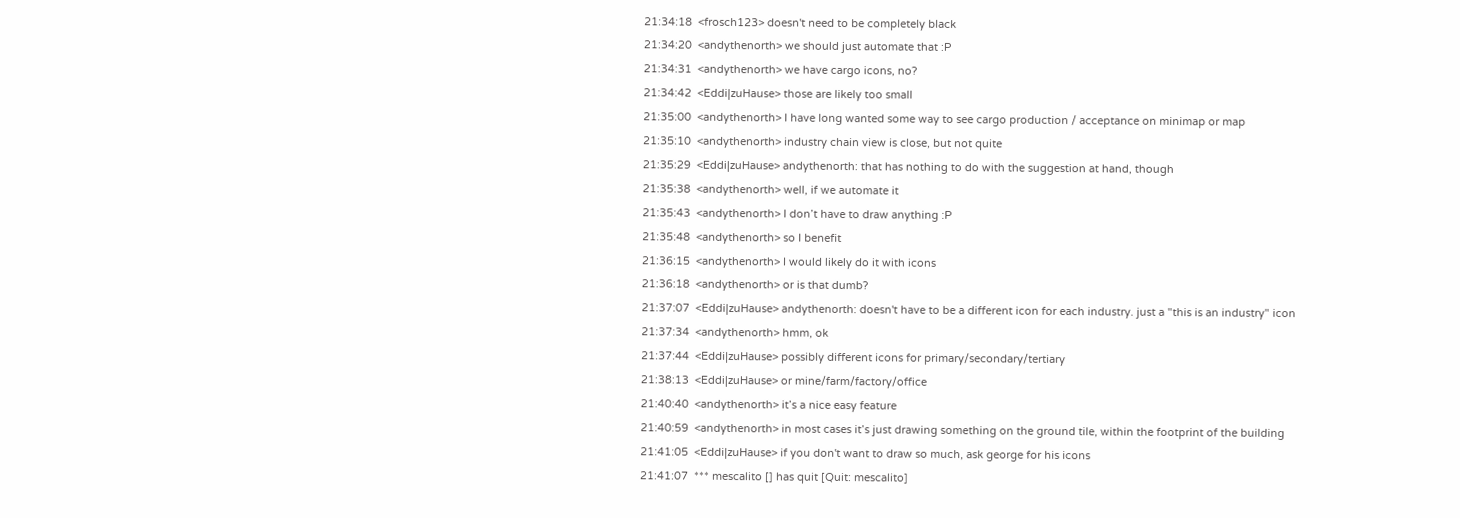21:34:18  <frosch123> doesn't need to be completely black
21:34:20  <andythenorth> we should just automate that :P
21:34:31  <andythenorth> we have cargo icons, no?
21:34:42  <Eddi|zuHause> those are likely too small
21:35:00  <andythenorth> I have long wanted some way to see cargo production / acceptance on minimap or map
21:35:10  <andythenorth> industry chain view is close, but not quite
21:35:29  <Eddi|zuHause> andythenorth: that has nothing to do with the suggestion at hand, though
21:35:38  <andythenorth> well, if we automate it
21:35:43  <andythenorth> I don’t have to draw anything :P
21:35:48  <andythenorth> so I benefit
21:36:15  <andythenorth> I would likely do it with icons
21:36:18  <andythenorth> or is that dumb?
21:37:07  <Eddi|zuHause> andythenorth: doesn't have to be a different icon for each industry. just a "this is an industry" icon
21:37:34  <andythenorth> hmm, ok
21:37:44  <Eddi|zuHause> possibly different icons for primary/secondary/tertiary
21:38:13  <Eddi|zuHause> or mine/farm/factory/office
21:40:40  <andythenorth> it’s a nice easy feature
21:40:59  <andythenorth> in most cases it’s just drawing something on the ground tile, within the footprint of the building
21:41:05  <Eddi|zuHause> if you don't want to draw so much, ask george for his icons
21:41:07  *** mescalito [] has quit [Quit: mescalito]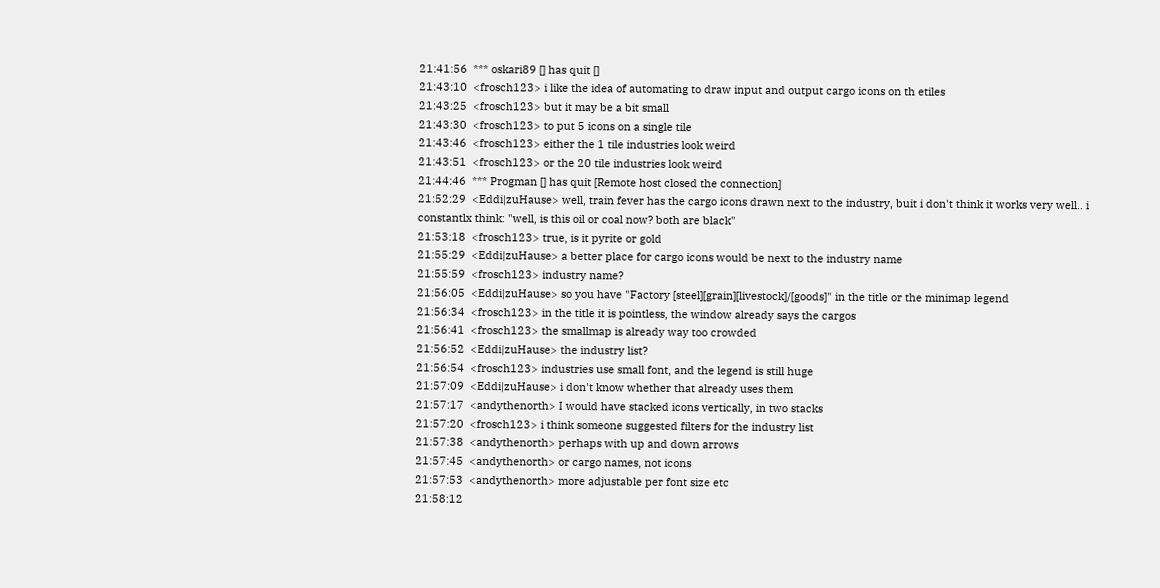21:41:56  *** oskari89 [] has quit []
21:43:10  <frosch123> i like the idea of automating to draw input and output cargo icons on th etiles
21:43:25  <frosch123> but it may be a bit small
21:43:30  <frosch123> to put 5 icons on a single tile
21:43:46  <frosch123> either the 1 tile industries look weird
21:43:51  <frosch123> or the 20 tile industries look weird
21:44:46  *** Progman [] has quit [Remote host closed the connection]
21:52:29  <Eddi|zuHause> well, train fever has the cargo icons drawn next to the industry, buit i don't think it works very well.. i constantlx think: "well, is this oil or coal now? both are black"
21:53:18  <frosch123> true, is it pyrite or gold
21:55:29  <Eddi|zuHause> a better place for cargo icons would be next to the industry name
21:55:59  <frosch123> industry name?
21:56:05  <Eddi|zuHause> so you have "Factory [steel][grain][livestock]/[goods]" in the title or the minimap legend
21:56:34  <frosch123> in the title it is pointless, the window already says the cargos
21:56:41  <frosch123> the smallmap is already way too crowded
21:56:52  <Eddi|zuHause> the industry list?
21:56:54  <frosch123> industries use small font, and the legend is still huge
21:57:09  <Eddi|zuHause> i don't know whether that already uses them
21:57:17  <andythenorth> I would have stacked icons vertically, in two stacks
21:57:20  <frosch123> i think someone suggested filters for the industry list
21:57:38  <andythenorth> perhaps with up and down arrows
21:57:45  <andythenorth> or cargo names, not icons
21:57:53  <andythenorth> more adjustable per font size etc
21:58:12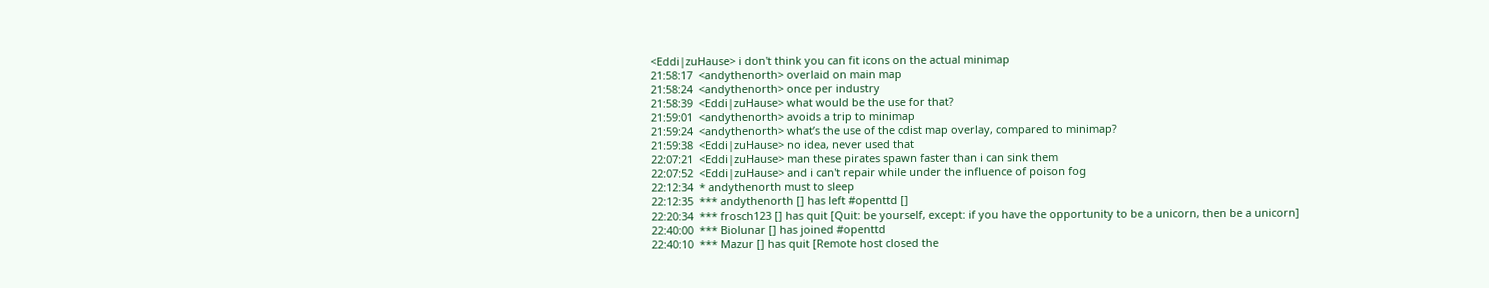<Eddi|zuHause> i don't think you can fit icons on the actual minimap
21:58:17  <andythenorth> overlaid on main map
21:58:24  <andythenorth> once per industry
21:58:39  <Eddi|zuHause> what would be the use for that?
21:59:01  <andythenorth> avoids a trip to minimap
21:59:24  <andythenorth> what’s the use of the cdist map overlay, compared to minimap?
21:59:38  <Eddi|zuHause> no idea, never used that
22:07:21  <Eddi|zuHause> man these pirates spawn faster than i can sink them
22:07:52  <Eddi|zuHause> and i can't repair while under the influence of poison fog
22:12:34  * andythenorth must to sleep
22:12:35  *** andythenorth [] has left #openttd []
22:20:34  *** frosch123 [] has quit [Quit: be yourself, except: if you have the opportunity to be a unicorn, then be a unicorn]
22:40:00  *** Biolunar [] has joined #openttd
22:40:10  *** Mazur [] has quit [Remote host closed the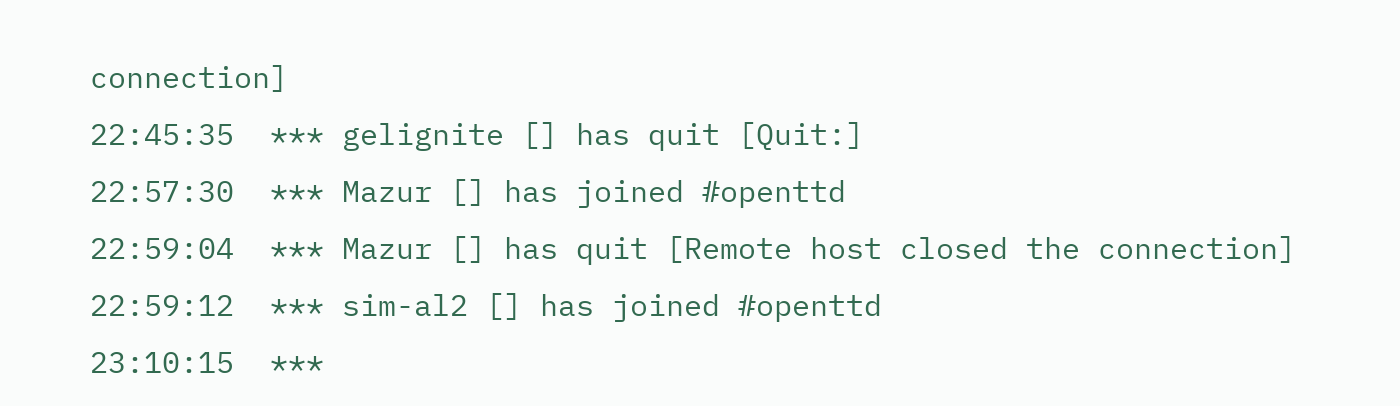connection]
22:45:35  *** gelignite [] has quit [Quit:]
22:57:30  *** Mazur [] has joined #openttd
22:59:04  *** Mazur [] has quit [Remote host closed the connection]
22:59:12  *** sim-al2 [] has joined #openttd
23:10:15  ***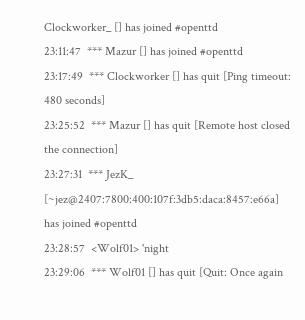Clockworker_ [] has joined #openttd
23:11:47  *** Mazur [] has joined #openttd
23:17:49  *** Clockworker [] has quit [Ping timeout: 480 seconds]
23:25:52  *** Mazur [] has quit [Remote host closed the connection]
23:27:31  *** JezK_ [~jez@2407:7800:400:107f:3db5:daca:8457:e66a] has joined #openttd
23:28:57  <Wolf01> 'night
23:29:06  *** Wolf01 [] has quit [Quit: Once again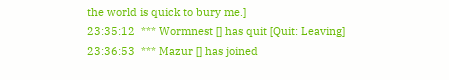the world is quick to bury me.]
23:35:12  *** Wormnest [] has quit [Quit: Leaving]
23:36:53  *** Mazur [] has joined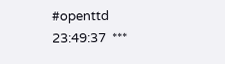#openttd
23:49:37  ***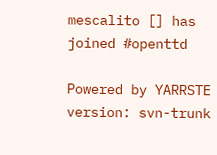mescalito [] has joined #openttd

Powered by YARRSTE version: svn-trunk